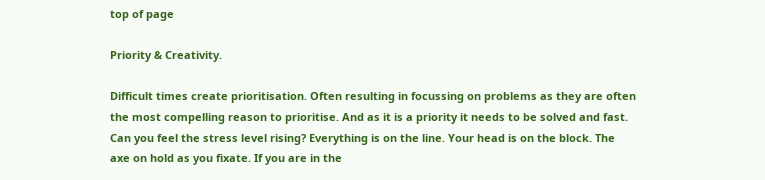top of page

Priority & Creativity.

Difficult times create prioritisation. Often resulting in focussing on problems as they are often the most compelling reason to prioritise. And as it is a priority it needs to be solved and fast. Can you feel the stress level rising? Everything is on the line. Your head is on the block. The axe on hold as you fixate. If you are in the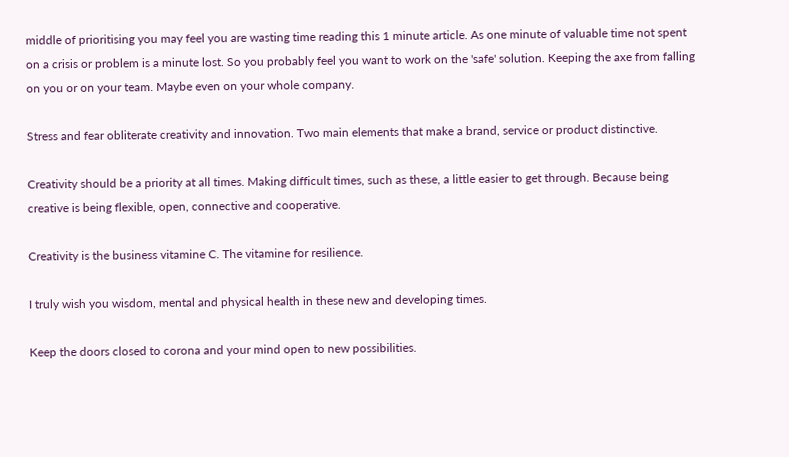middle of prioritising you may feel you are wasting time reading this 1 minute article. As one minute of valuable time not spent on a crisis or problem is a minute lost. So you probably feel you want to work on the 'safe' solution. Keeping the axe from falling on you or on your team. Maybe even on your whole company.

Stress and fear obliterate creativity and innovation. Two main elements that make a brand, service or product distinctive.

Creativity should be a priority at all times. Making difficult times, such as these, a little easier to get through. Because being creative is being flexible, open, connective and cooperative.

Creativity is the business vitamine C. The vitamine for resilience.

I truly wish you wisdom, mental and physical health in these new and developing times.

Keep the doors closed to corona and your mind open to new possibilities.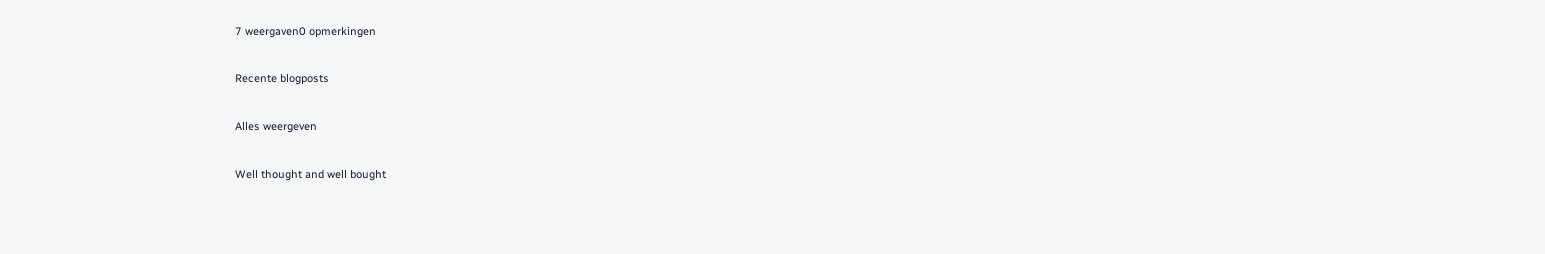7 weergaven0 opmerkingen

Recente blogposts

Alles weergeven

Well thought and well bought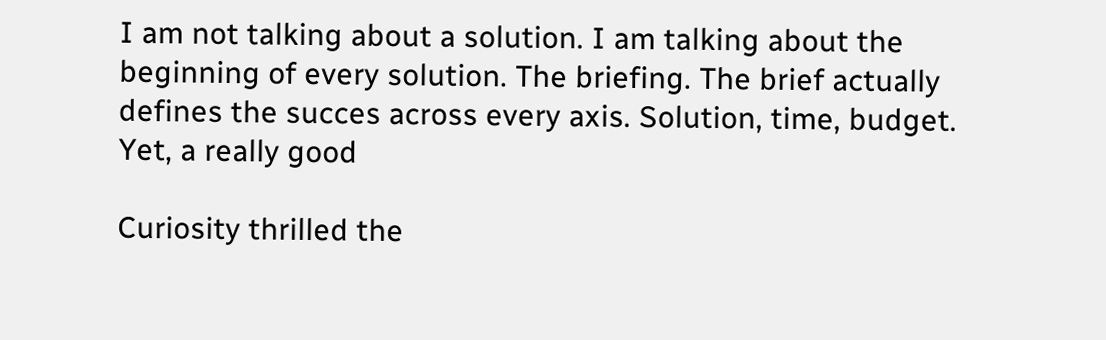I am not talking about a solution. I am talking about the beginning of every solution. The briefing. The brief actually defines the succes across every axis. Solution, time, budget. Yet, a really good

Curiosity thrilled the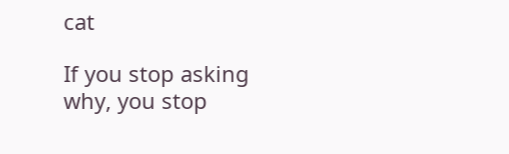cat

If you stop asking why, you stop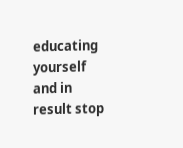educating yourself and in result stop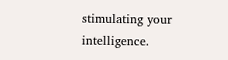stimulating your intelligence.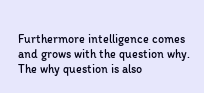Furthermore intelligence comes and grows with the question why. The why question is also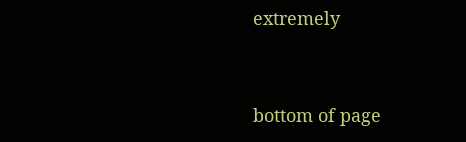extremely


bottom of page